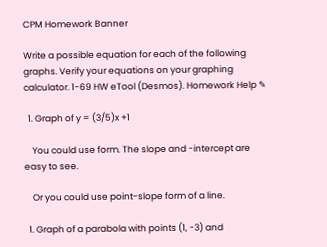CPM Homework Banner

Write a possible equation for each of the following graphs. Verify your equations on your graphing calculator. 1-69 HW eTool (Desmos). Homework Help ✎

  1. Graph of y = (3/5)x +1

    You could use form. The slope and -intercept are easy to see.

    Or you could use point-slope form of a line.

  1. Graph of a parabola with points (1, -3) and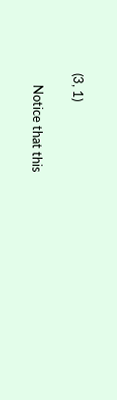(3, 1)

    Notice that this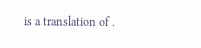is a translation of .